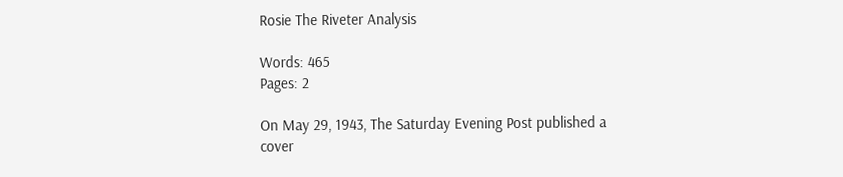Rosie The Riveter Analysis

Words: 465
Pages: 2

On May 29, 1943, The Saturday Evening Post published a cover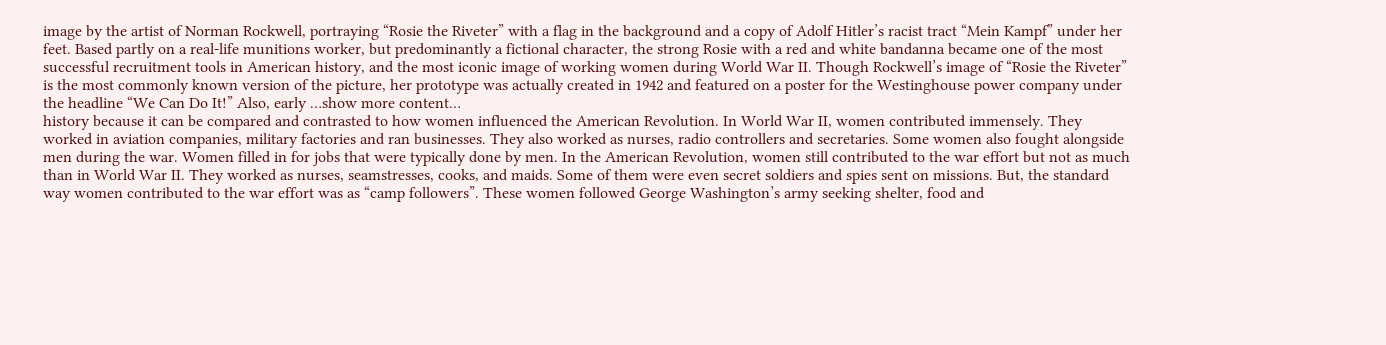image by the artist of Norman Rockwell, portraying “Rosie the Riveter” with a flag in the background and a copy of Adolf Hitler’s racist tract “Mein Kampf” under her feet. Based partly on a real-life munitions worker, but predominantly a fictional character, the strong Rosie with a red and white bandanna became one of the most successful recruitment tools in American history, and the most iconic image of working women during World War II. Though Rockwell’s image of “Rosie the Riveter” is the most commonly known version of the picture, her prototype was actually created in 1942 and featured on a poster for the Westinghouse power company under the headline “We Can Do It!” Also, early …show more content…
history because it can be compared and contrasted to how women influenced the American Revolution. In World War II, women contributed immensely. They worked in aviation companies, military factories and ran businesses. They also worked as nurses, radio controllers and secretaries. Some women also fought alongside men during the war. Women filled in for jobs that were typically done by men. In the American Revolution, women still contributed to the war effort but not as much than in World War II. They worked as nurses, seamstresses, cooks, and maids. Some of them were even secret soldiers and spies sent on missions. But, the standard way women contributed to the war effort was as “camp followers”. These women followed George Washington’s army seeking shelter, food and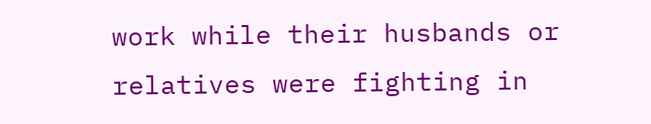work while their husbands or relatives were fighting in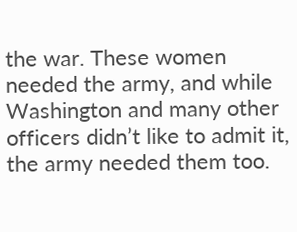the war. These women needed the army, and while Washington and many other officers didn’t like to admit it, the army needed them too.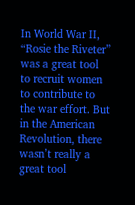In World War II, “Rosie the Riveter” was a great tool to recruit women to contribute to the war effort. But in the American Revolution, there wasn’t really a great tool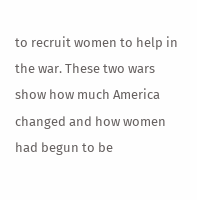to recruit women to help in the war. These two wars show how much America changed and how women had begun to be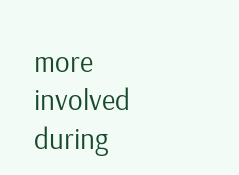more involved during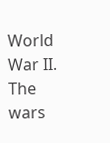World War II. The wars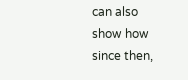can also show how since then,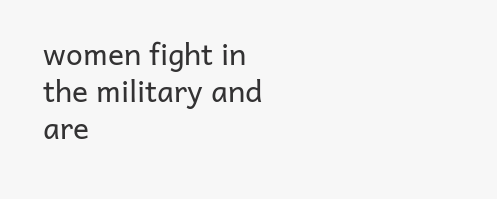women fight in the military and are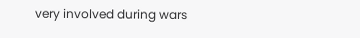very involved during wars